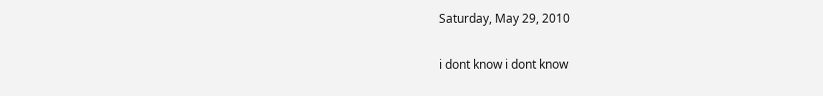Saturday, May 29, 2010

i dont know i dont know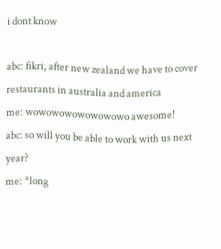i dont know

abc: fikri, after new zealand we have to cover restaurants in australia and america
me: wowowowowowowowo awesome!
abc: so will you be able to work with us next year?
me: *long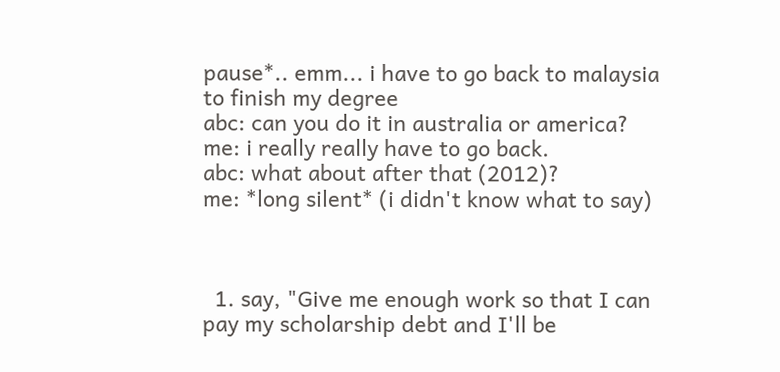pause*.. emm... i have to go back to malaysia to finish my degree
abc: can you do it in australia or america?
me: i really really have to go back.
abc: what about after that (2012)?
me: *long silent* (i didn't know what to say)



  1. say, "Give me enough work so that I can pay my scholarship debt and I'll be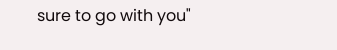sure to go with you"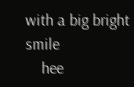with a big bright smile
    hee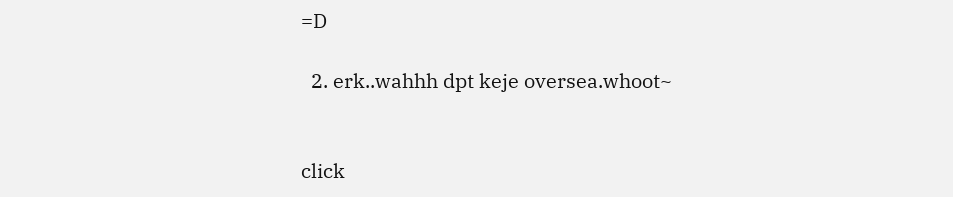=D

  2. erk..wahhh dpt keje oversea.whoot~


click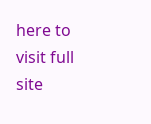here to visit full site